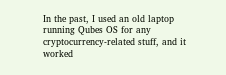In the past, I used an old laptop running Qubes OS for any cryptocurrency-related stuff, and it worked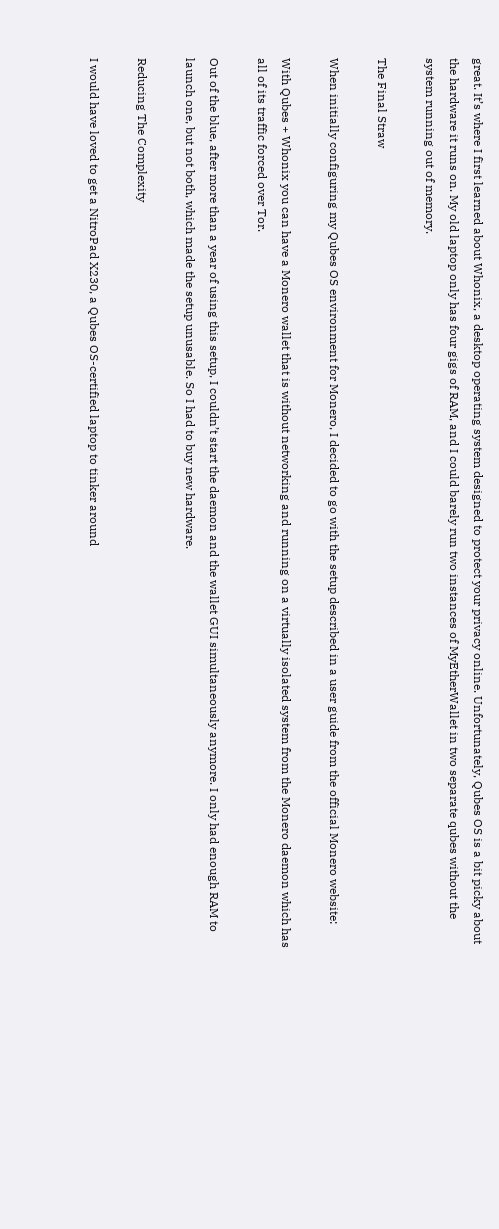great. It’s where I first learned about Whonix, a desktop operating system designed to protect your privacy online. Unfortunately, Qubes OS is a bit picky about the hardware it runs on. My old laptop only has four gigs of RAM, and I could barely run two instances of MyEtherWallet in two separate qubes without the system running out of memory.

The Final Straw

When initially configuring my Qubes OS environment for Monero, I decided to go with the setup described in a user guide from the official Monero website:

With Qubes + Whonix you can have a Monero wallet that is without networking and running on a virtually isolated system from the Monero daemon which has all of its traffic forced over Tor.

Out of the blue, after more than a year of using this setup, I couldn’t start the daemon and the wallet GUI simultaneously anymore. I only had enough RAM to launch one, but not both, which made the setup unusable. So I had to buy new hardware.

Reducing The Complexity

I would have loved to get a NitroPad X230, a Qubes OS-certified laptop to tinker around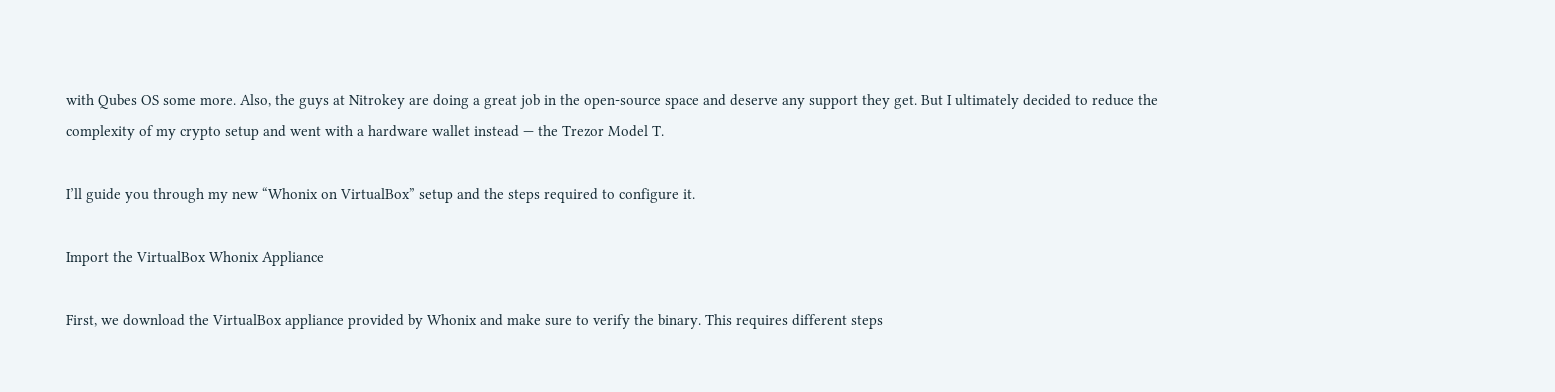with Qubes OS some more. Also, the guys at Nitrokey are doing a great job in the open-source space and deserve any support they get. But I ultimately decided to reduce the complexity of my crypto setup and went with a hardware wallet instead — the Trezor Model T.

I’ll guide you through my new “Whonix on VirtualBox” setup and the steps required to configure it.

Import the VirtualBox Whonix Appliance

First, we download the VirtualBox appliance provided by Whonix and make sure to verify the binary. This requires different steps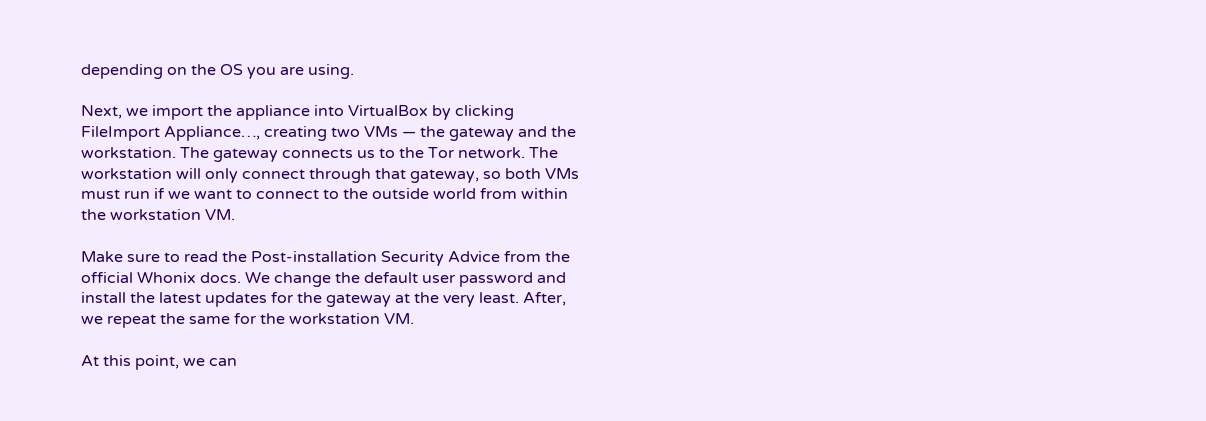depending on the OS you are using.

Next, we import the appliance into VirtualBox by clicking FileImport Appliance…, creating two VMs — the gateway and the workstation. The gateway connects us to the Tor network. The workstation will only connect through that gateway, so both VMs must run if we want to connect to the outside world from within the workstation VM.

Make sure to read the Post-installation Security Advice from the official Whonix docs. We change the default user password and install the latest updates for the gateway at the very least. After, we repeat the same for the workstation VM.

At this point, we can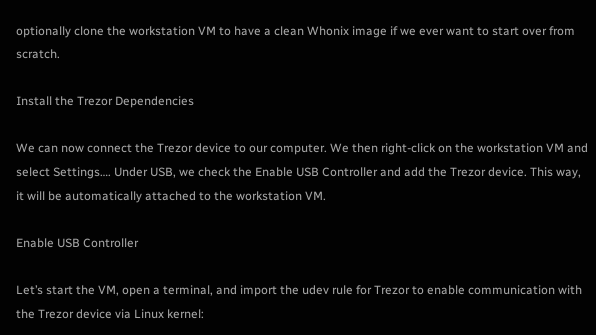optionally clone the workstation VM to have a clean Whonix image if we ever want to start over from scratch.

Install the Trezor Dependencies

We can now connect the Trezor device to our computer. We then right-click on the workstation VM and select Settings…. Under USB, we check the Enable USB Controller and add the Trezor device. This way, it will be automatically attached to the workstation VM.

Enable USB Controller

Let’s start the VM, open a terminal, and import the udev rule for Trezor to enable communication with the Trezor device via Linux kernel: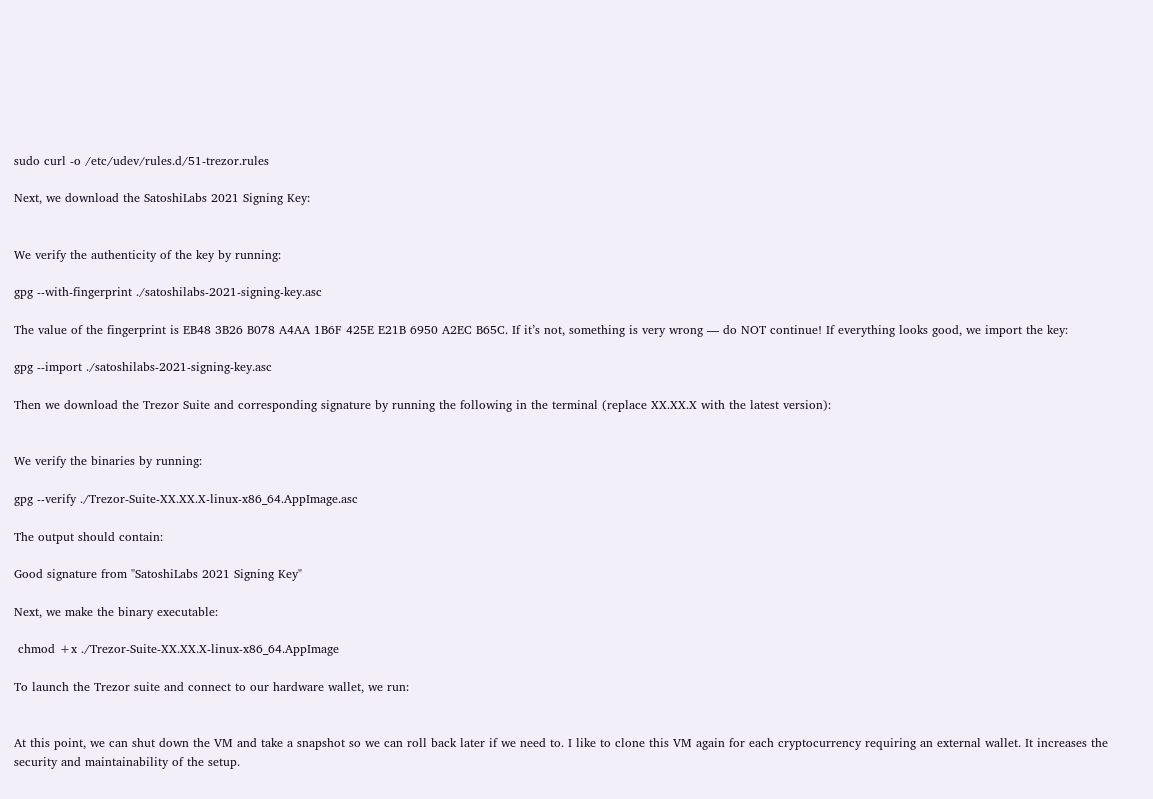sudo curl -o /etc/udev/rules.d/51-trezor.rules

Next, we download the SatoshiLabs 2021 Signing Key:


We verify the authenticity of the key by running:

gpg --with-fingerprint ./satoshilabs-2021-signing-key.asc

The value of the fingerprint is EB48 3B26 B078 A4AA 1B6F 425E E21B 6950 A2EC B65C. If it’s not, something is very wrong — do NOT continue! If everything looks good, we import the key:

gpg --import ./satoshilabs-2021-signing-key.asc

Then we download the Trezor Suite and corresponding signature by running the following in the terminal (replace XX.XX.X with the latest version):


We verify the binaries by running:

gpg --verify ./Trezor-Suite-XX.XX.X-linux-x86_64.AppImage.asc

The output should contain:

Good signature from "SatoshiLabs 2021 Signing Key"

Next, we make the binary executable:

 chmod +x ./Trezor-Suite-XX.XX.X-linux-x86_64.AppImage

To launch the Trezor suite and connect to our hardware wallet, we run:


At this point, we can shut down the VM and take a snapshot so we can roll back later if we need to. I like to clone this VM again for each cryptocurrency requiring an external wallet. It increases the security and maintainability of the setup.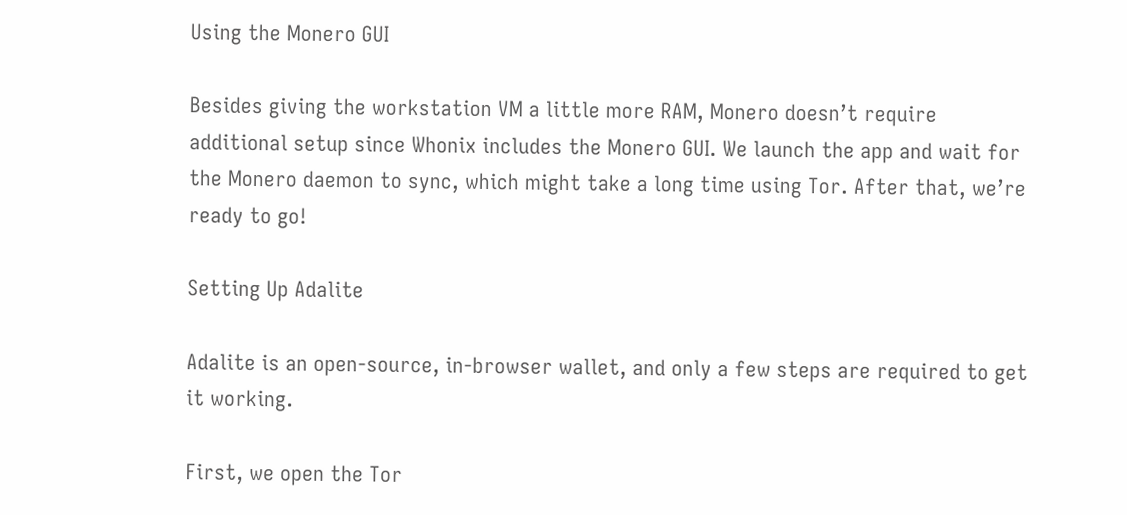Using the Monero GUI

Besides giving the workstation VM a little more RAM, Monero doesn’t require additional setup since Whonix includes the Monero GUI. We launch the app and wait for the Monero daemon to sync, which might take a long time using Tor. After that, we’re ready to go!

Setting Up Adalite

Adalite is an open-source, in-browser wallet, and only a few steps are required to get it working.

First, we open the Tor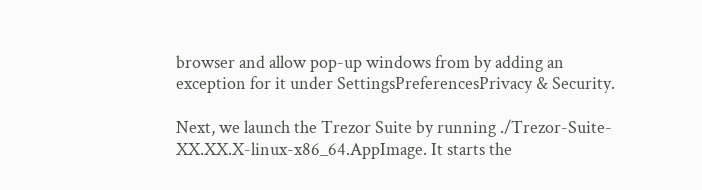browser and allow pop-up windows from by adding an exception for it under SettingsPreferencesPrivacy & Security.

Next, we launch the Trezor Suite by running ./Trezor-Suite-XX.XX.X-linux-x86_64.AppImage. It starts the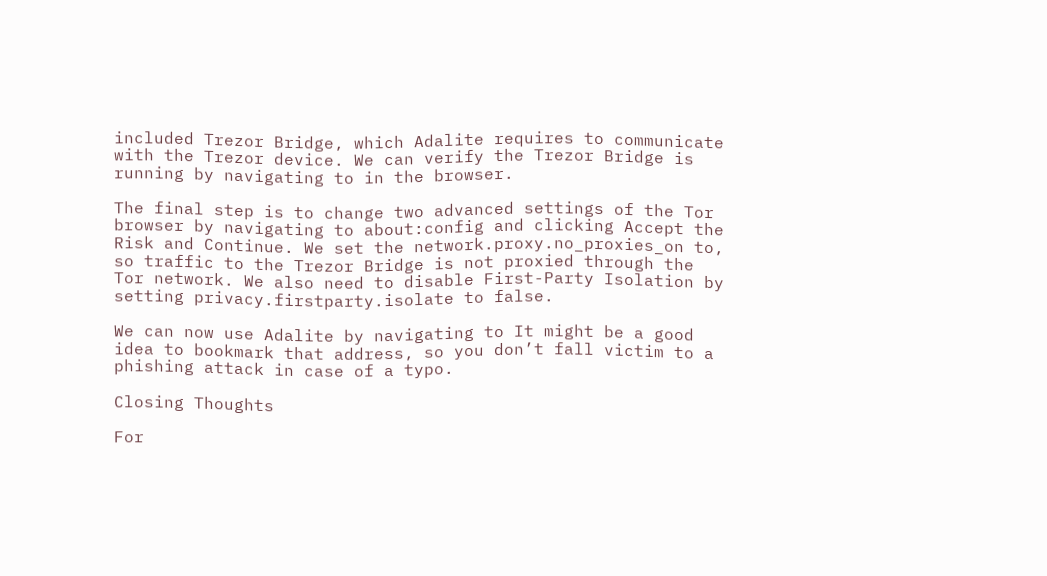included Trezor Bridge, which Adalite requires to communicate with the Trezor device. We can verify the Trezor Bridge is running by navigating to in the browser.

The final step is to change two advanced settings of the Tor browser by navigating to about:config and clicking Accept the Risk and Continue. We set the network.proxy.no_proxies_on to, so traffic to the Trezor Bridge is not proxied through the Tor network. We also need to disable First-Party Isolation by setting privacy.firstparty.isolate to false.

We can now use Adalite by navigating to It might be a good idea to bookmark that address, so you don’t fall victim to a phishing attack in case of a typo.

Closing Thoughts

For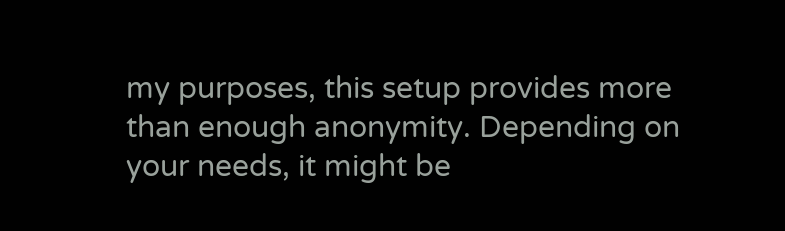my purposes, this setup provides more than enough anonymity. Depending on your needs, it might be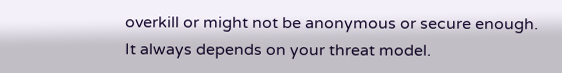overkill or might not be anonymous or secure enough. It always depends on your threat model.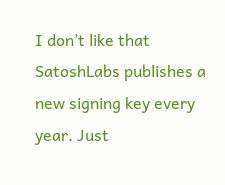I don’t like that SatoshLabs publishes a new signing key every year. Just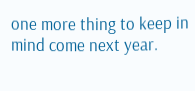one more thing to keep in mind come next year.